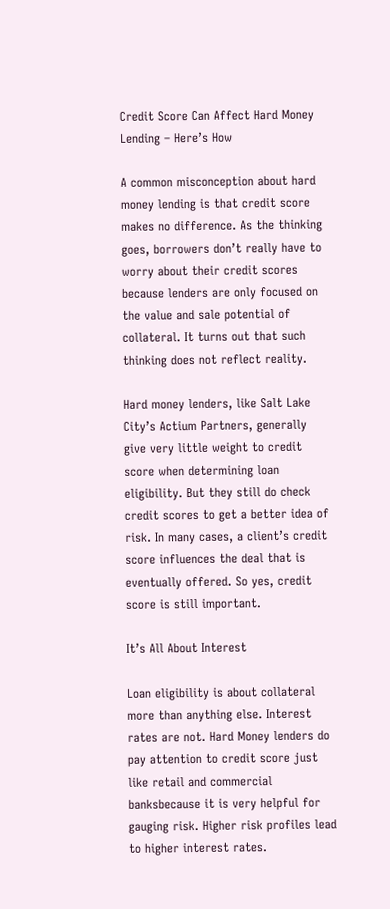Credit Score Can Affect Hard Money Lending – Here’s How

A common misconception about hard money lending is that credit score makes no difference. As the thinking goes, borrowers don’t really have to worry about their credit scores because lenders are only focused on the value and sale potential of collateral. It turns out that such thinking does not reflect reality.

Hard money lenders, like Salt Lake City’s Actium Partners, generally give very little weight to credit score when determining loan eligibility. But they still do check credit scores to get a better idea of risk. In many cases, a client’s credit score influences the deal that is eventually offered. So yes, credit score is still important.

It’s All About Interest

Loan eligibility is about collateral more than anything else. Interest rates are not. Hard Money lenders do pay attention to credit score just like retail and commercial banksbecause it is very helpful for gauging risk. Higher risk profiles lead to higher interest rates.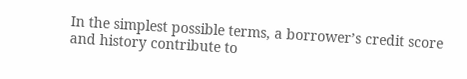In the simplest possible terms, a borrower’s credit score and history contribute to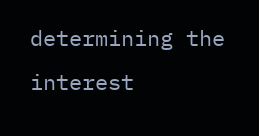determining the interest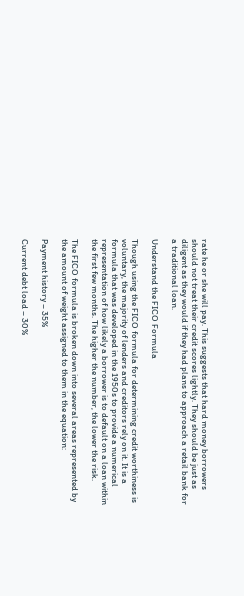rate he or she will pay. This suggests that hard money borrowers should not treat their credit scores lightly. They should be just as diligent as they would if they had plans to approach a retail bank for a traditional loan.

Understand the FICO Formula

Though using the FICO formula for determining credit worthiness is voluntary, the majority of lenders and creditors rely on it. It is a formula that was developed in the 1950s to provide a numerical representation of how likely a borrower is to default on a loan within the first few months. The higher the number, the lower the risk.

The FICO formula is broken down into several areas represented by the amount of weight assigned to them in the equation:

Payment history – 35%

Current debt load – 30%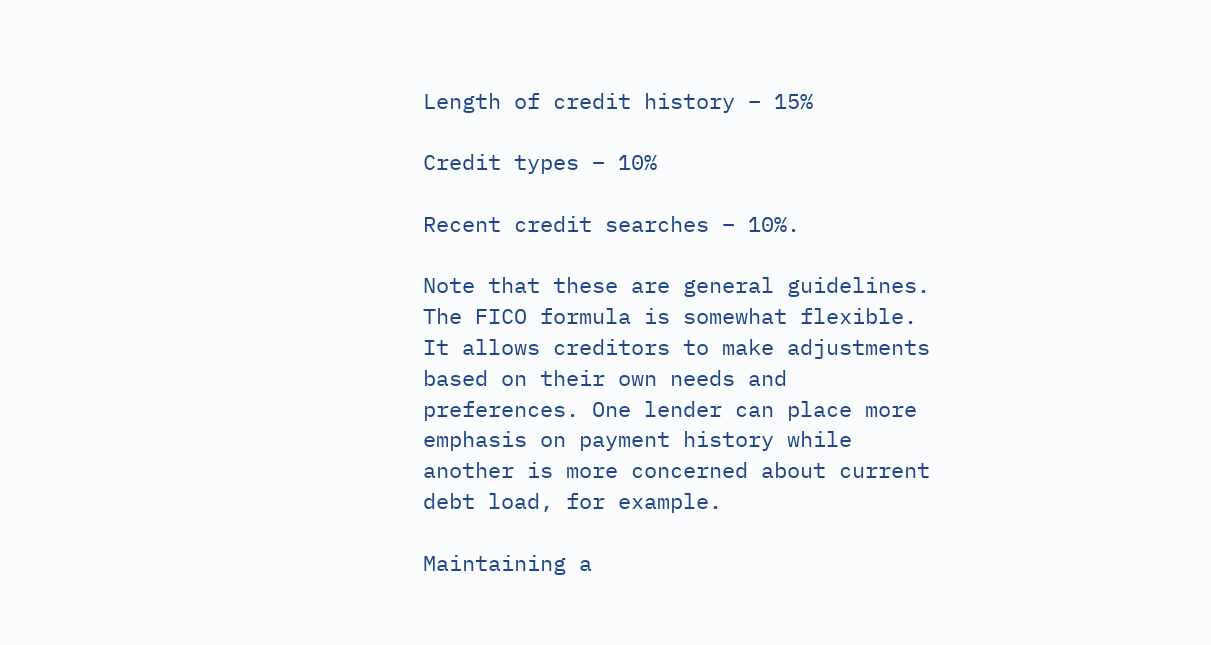Length of credit history – 15%

Credit types – 10%

Recent credit searches – 10%.

Note that these are general guidelines. The FICO formula is somewhat flexible. It allows creditors to make adjustments based on their own needs and preferences. One lender can place more emphasis on payment history while another is more concerned about current debt load, for example.

Maintaining a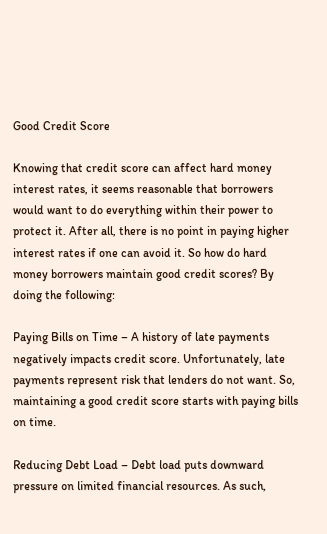Good Credit Score

Knowing that credit score can affect hard money interest rates, it seems reasonable that borrowers would want to do everything within their power to protect it. After all, there is no point in paying higher interest rates if one can avoid it. So how do hard money borrowers maintain good credit scores? By doing the following:

Paying Bills on Time – A history of late payments negatively impacts credit score. Unfortunately, late payments represent risk that lenders do not want. So, maintaining a good credit score starts with paying bills on time.

Reducing Debt Load – Debt load puts downward pressure on limited financial resources. As such,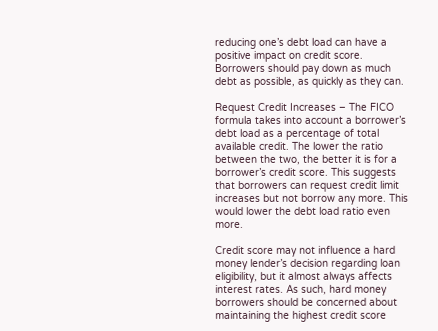reducing one’s debt load can have a positive impact on credit score. Borrowers should pay down as much debt as possible, as quickly as they can.

Request Credit Increases – The FICO formula takes into account a borrower’s debt load as a percentage of total available credit. The lower the ratio between the two, the better it is for a borrower’s credit score. This suggests that borrowers can request credit limit increases but not borrow any more. This would lower the debt load ratio even more.

Credit score may not influence a hard money lender’s decision regarding loan eligibility, but it almost always affects interest rates. As such, hard money borrowers should be concerned about maintaining the highest credit score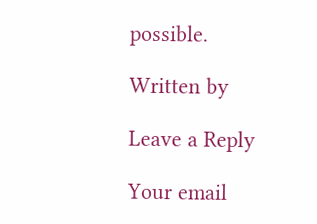possible.

Written by

Leave a Reply

Your email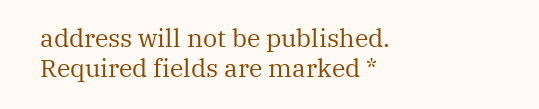address will not be published. Required fields are marked *